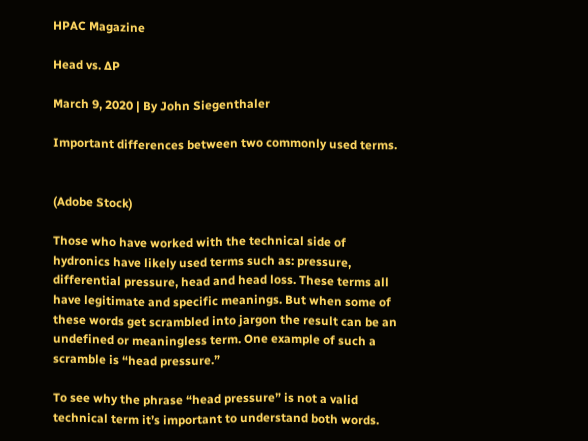HPAC Magazine

Head vs. ∆P

March 9, 2020 | By John Siegenthaler

Important differences between two commonly used terms.


(Adobe Stock)

Those who have worked with the technical side of hydronics have likely used terms such as: pressure, differential pressure, head and head loss. These terms all have legitimate and specific meanings. But when some of these words get scrambled into jargon the result can be an undefined or meaningless term. One example of such a scramble is “head pressure.”

To see why the phrase “head pressure” is not a valid technical term it’s important to understand both words.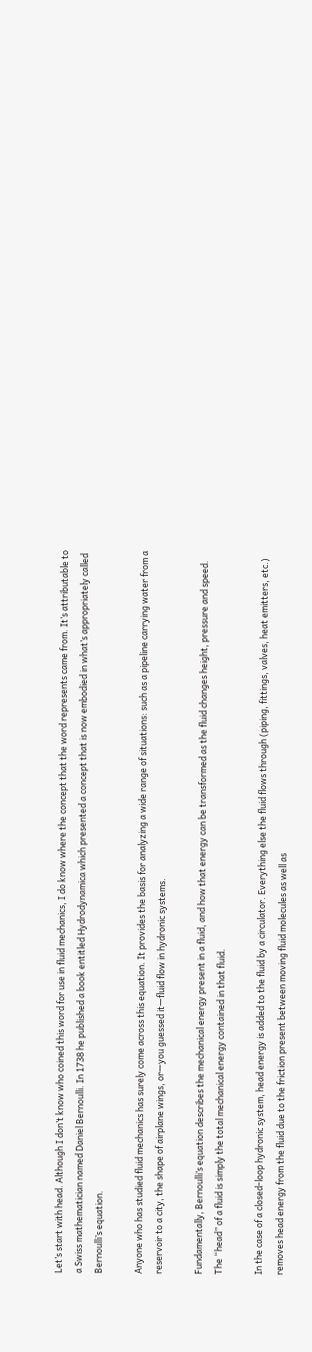Let’s start with head. Although I don’t know who coined this word for use in fluid mechanics, I do know where the concept that the word represents came from. It’s attributable to a Swiss mathematician named Daniel Bernoulli. In 1738 he published a book entitled Hydrodynamica which presented a concept that is now embodied in what’s appropriately called Bernoulli’s equation.

Anyone who has studied fluid mechanics has surely come across this equation. It provides the basis for analyzing a wide range of situations: such as a pipeline carrying water from a reservoir to a city, the shape of airplane wings, or—you guessed it—fluid flow in hydronic systems.

Fundamentally, Bernoulli’s equation describes the mechanical energy present in a fluid, and how that energy can be transformed as the fluid changes height, pressure and speed. The “head” of a fluid is simply the total mechanical energy contained in that fluid.

In the case of a closed-loop hydronic system, head energy is added to the fluid by a circulator. Everything else the fluid flows through (piping, fittings, valves, heat emitters, etc.) removes head energy from the fluid due to the friction present between moving fluid molecules as well as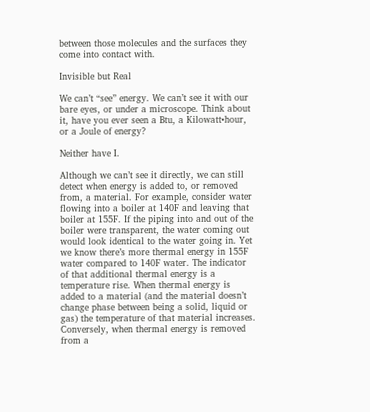between those molecules and the surfaces they come into contact with.

Invisible but Real

We can’t “see” energy. We can’t see it with our bare eyes, or under a microscope. Think about it, have you ever seen a Btu, a Kilowatt•hour, or a Joule of energy?

Neither have I.

Although we can’t see it directly, we can still detect when energy is added to, or removed from, a material. For example, consider water flowing into a boiler at 140F and leaving that boiler at 155F. If the piping into and out of the boiler were transparent, the water coming out would look identical to the water going in. Yet we know there’s more thermal energy in 155F water compared to 140F water. The indicator of that additional thermal energy is a temperature rise. When thermal energy is added to a material (and the material doesn’t change phase between being a solid, liquid or gas) the temperature of that material increases. Conversely, when thermal energy is removed from a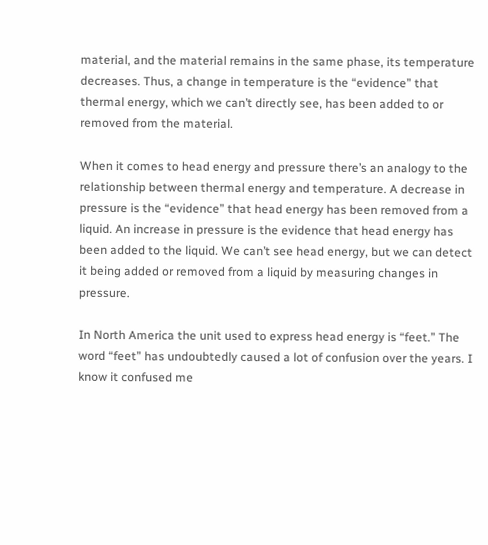material, and the material remains in the same phase, its temperature decreases. Thus, a change in temperature is the “evidence” that thermal energy, which we can’t directly see, has been added to or removed from the material.

When it comes to head energy and pressure there’s an analogy to the relationship between thermal energy and temperature. A decrease in pressure is the “evidence” that head energy has been removed from a liquid. An increase in pressure is the evidence that head energy has been added to the liquid. We can’t see head energy, but we can detect it being added or removed from a liquid by measuring changes in pressure.

In North America the unit used to express head energy is “feet.” The word “feet” has undoubtedly caused a lot of confusion over the years. I know it confused me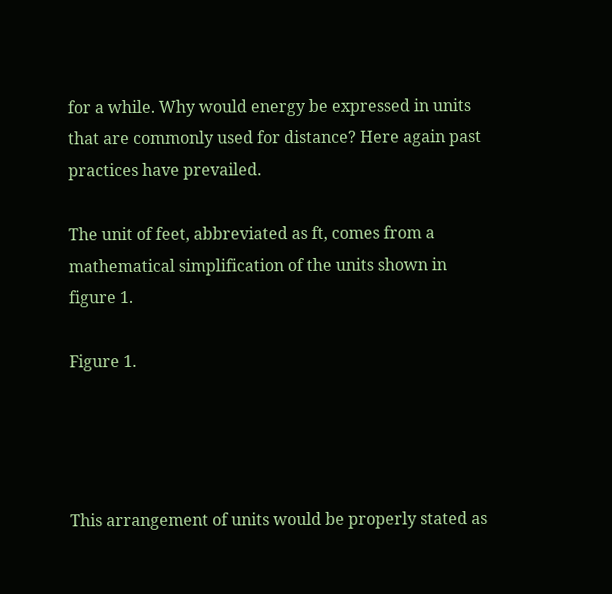for a while. Why would energy be expressed in units that are commonly used for distance? Here again past practices have prevailed.

The unit of feet, abbreviated as ft, comes from a mathematical simplification of the units shown in figure 1.

Figure 1.




This arrangement of units would be properly stated as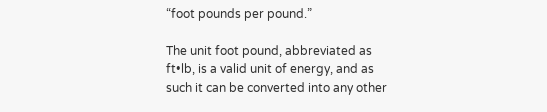“foot pounds per pound.”

The unit foot pound, abbreviated as ft•lb, is a valid unit of energy, and as such it can be converted into any other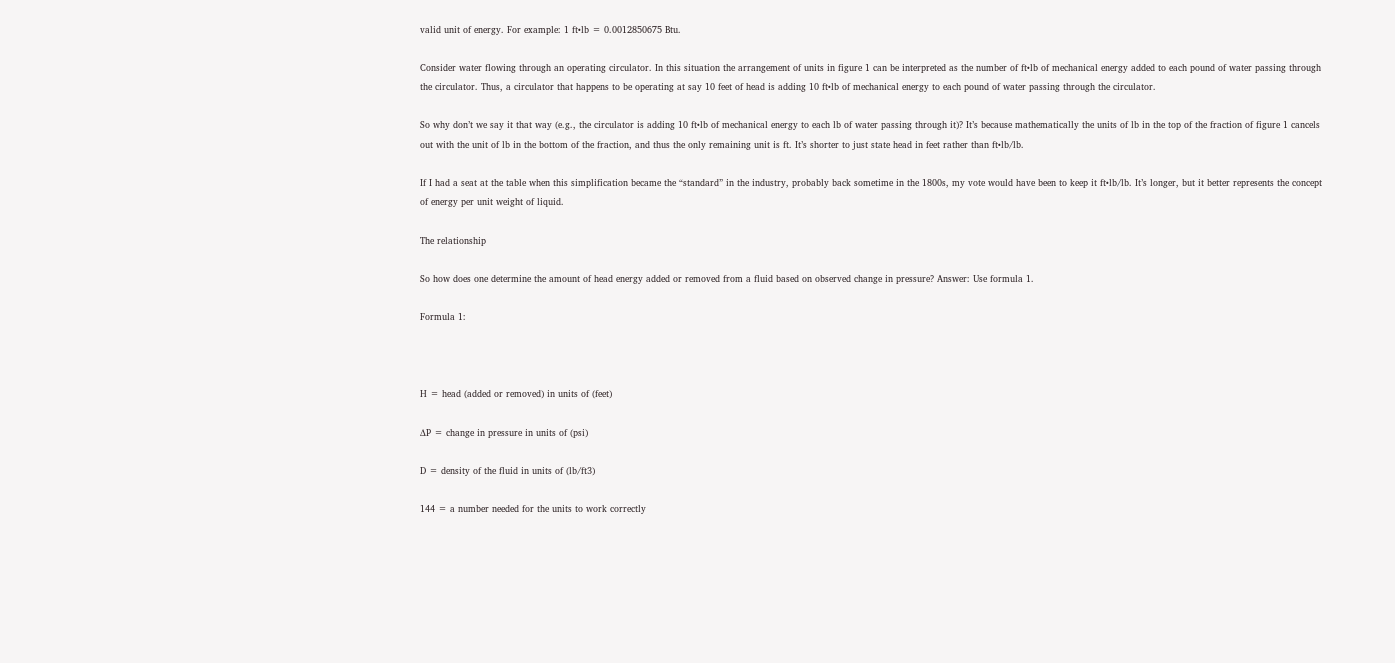valid unit of energy. For example: 1 ft•lb = 0.0012850675 Btu.

Consider water flowing through an operating circulator. In this situation the arrangement of units in figure 1 can be interpreted as the number of ft•lb of mechanical energy added to each pound of water passing through the circulator. Thus, a circulator that happens to be operating at say 10 feet of head is adding 10 ft•lb of mechanical energy to each pound of water passing through the circulator.

So why don’t we say it that way (e.g., the circulator is adding 10 ft•lb of mechanical energy to each lb of water passing through it)? It’s because mathematically the units of lb in the top of the fraction of figure 1 cancels out with the unit of lb in the bottom of the fraction, and thus the only remaining unit is ft. It’s shorter to just state head in feet rather than ft•lb/lb.

If I had a seat at the table when this simplification became the “standard” in the industry, probably back sometime in the 1800s, my vote would have been to keep it ft•lb/lb. It’s longer, but it better represents the concept of energy per unit weight of liquid.

The relationship

So how does one determine the amount of head energy added or removed from a fluid based on observed change in pressure? Answer: Use formula 1.

Formula 1:



H = head (added or removed) in units of (feet)

∆P = change in pressure in units of (psi)

D = density of the fluid in units of (lb/ft3)

144 = a number needed for the units to work correctly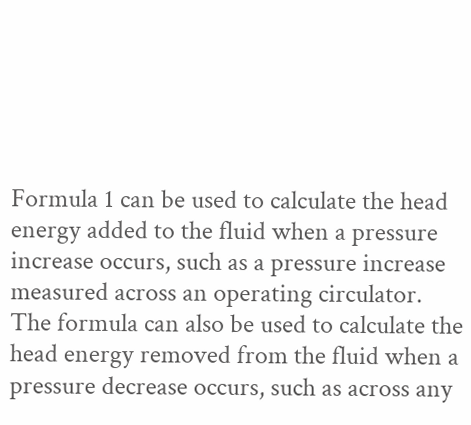Formula 1 can be used to calculate the head energy added to the fluid when a pressure increase occurs, such as a pressure increase measured across an operating circulator. The formula can also be used to calculate the head energy removed from the fluid when a pressure decrease occurs, such as across any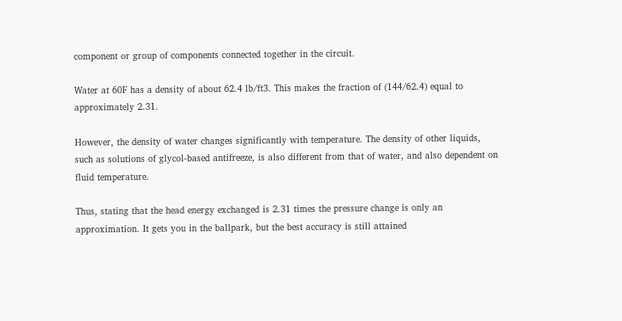component or group of components connected together in the circuit.

Water at 60F has a density of about 62.4 lb/ft3. This makes the fraction of (144/62.4) equal to approximately 2.31.

However, the density of water changes significantly with temperature. The density of other liquids, such as solutions of glycol-based antifreeze, is also different from that of water, and also dependent on fluid temperature.

Thus, stating that the head energy exchanged is 2.31 times the pressure change is only an approximation. It gets you in the ballpark, but the best accuracy is still attained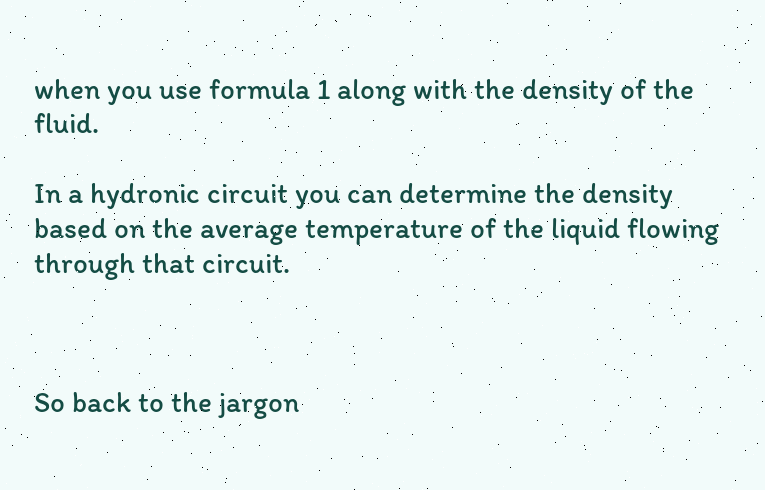when you use formula 1 along with the density of the fluid.

In a hydronic circuit you can determine the density based on the average temperature of the liquid flowing through that circuit.



So back to the jargon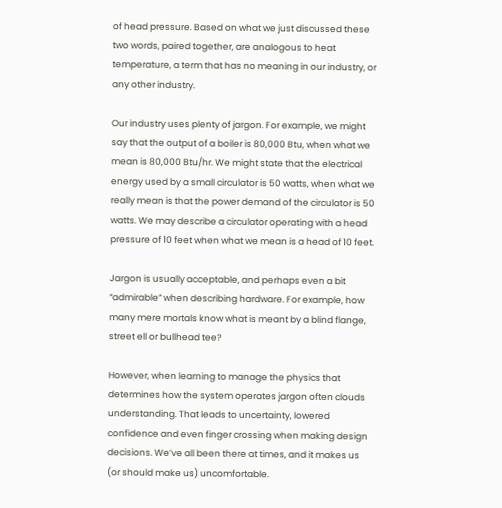of head pressure. Based on what we just discussed these two words, paired together, are analogous to heat temperature, a term that has no meaning in our industry, or any other industry.

Our industry uses plenty of jargon. For example, we might say that the output of a boiler is 80,000 Btu, when what we mean is 80,000 Btu/hr. We might state that the electrical energy used by a small circulator is 50 watts, when what we really mean is that the power demand of the circulator is 50 watts. We may describe a circulator operating with a head pressure of 10 feet when what we mean is a head of 10 feet.

Jargon is usually acceptable, and perhaps even a bit “admirable” when describing hardware. For example, how many mere mortals know what is meant by a blind flange, street ell or bullhead tee?

However, when learning to manage the physics that determines how the system operates jargon often clouds understanding. That leads to uncertainty, lowered confidence and even finger crossing when making design decisions. We’ve all been there at times, and it makes us (or should make us) uncomfortable.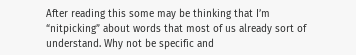After reading this some may be thinking that I’m “nitpicking” about words that most of us already sort of understand. Why not be specific and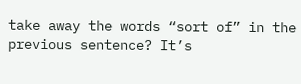take away the words “sort of” in the previous sentence? It’s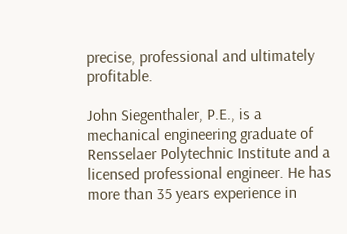precise, professional and ultimately profitable.

John Siegenthaler, P.E., is a mechanical engineering graduate of Rensselaer Polytechnic Institute and a licensed professional engineer. He has more than 35 years experience in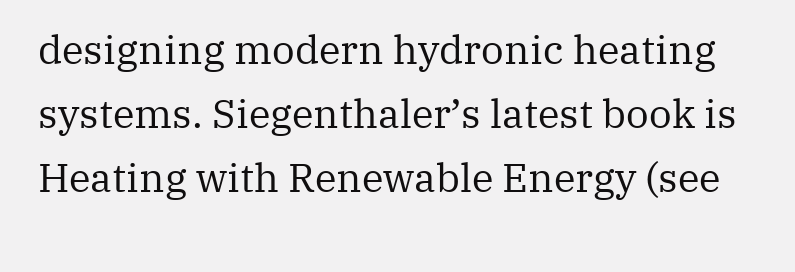designing modern hydronic heating systems. Siegenthaler’s latest book is Heating with Renewable Energy (see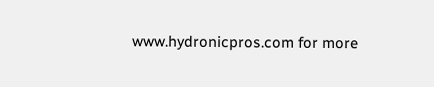www.hydronicpros.com for more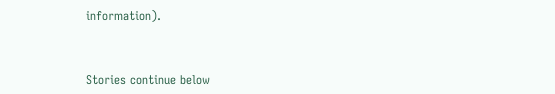information).



Stories continue below